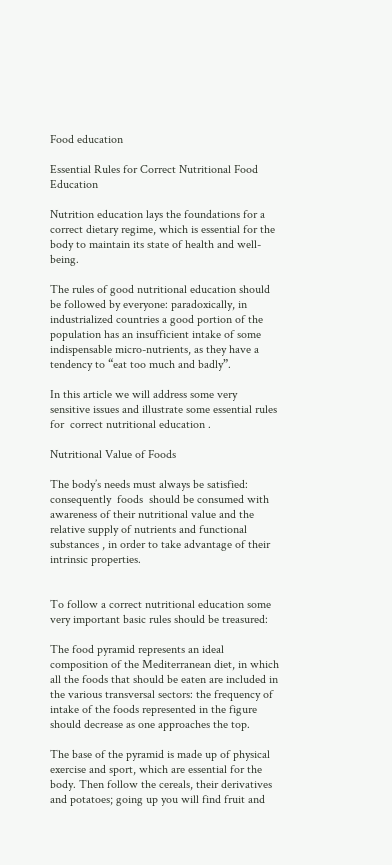Food education

Essential Rules for Correct Nutritional Food Education

Nutrition education lays the foundations for a correct dietary regime, which is essential for the body to maintain its state of health and well-being.

The rules of good nutritional education should be followed by everyone: paradoxically, in industrialized countries a good portion of the population has an insufficient intake of some indispensable micro-nutrients, as they have a tendency to “eat too much and badly”.

In this article we will address some very sensitive issues and illustrate some essential rules for  correct nutritional education .

Nutritional Value of Foods

The body’s needs must always be satisfied: consequently  foods  should be consumed with awareness of their nutritional value and the relative supply of nutrients and functional substances , in order to take advantage of their intrinsic properties.


To follow a correct nutritional education some very important basic rules should be treasured:

The food pyramid represents an ideal composition of the Mediterranean diet, in which all the foods that should be eaten are included in the various transversal sectors: the frequency of intake of the foods represented in the figure should decrease as one approaches the top.

The base of the pyramid is made up of physical exercise and sport, which are essential for the body. Then follow the cereals, their derivatives and potatoes; going up you will find fruit and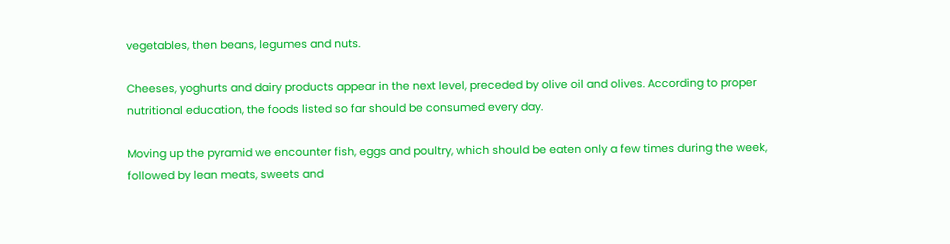vegetables, then beans, legumes and nuts.

Cheeses, yoghurts and dairy products appear in the next level, preceded by olive oil and olives. According to proper nutritional education, the foods listed so far should be consumed every day.

Moving up the pyramid we encounter fish, eggs and poultry, which should be eaten only a few times during the week, followed by lean meats, sweets and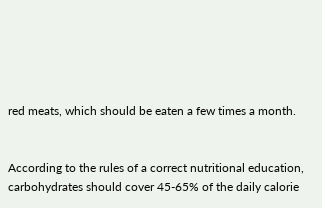red meats, which should be eaten a few times a month.


According to the rules of a correct nutritional education, carbohydrates should cover 45-65% of the daily calorie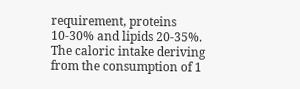requirement, proteins 10-30% and lipids 20-35%.
The caloric intake deriving from the consumption of 1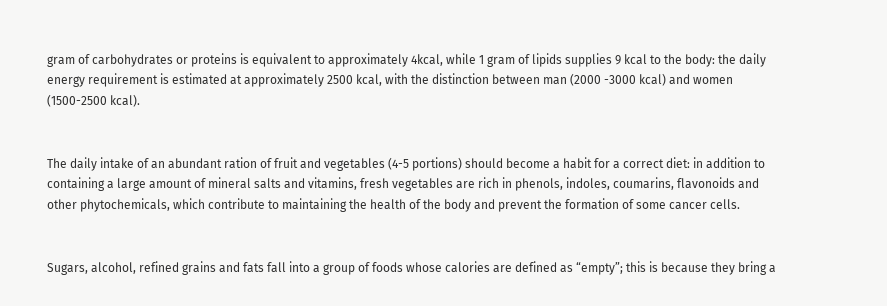gram of carbohydrates or proteins is equivalent to approximately 4kcal, while 1 gram of lipids supplies 9 kcal to the body: the daily energy requirement is estimated at approximately 2500 kcal, with the distinction between man (2000 -3000 kcal) and women (1500-2500 kcal).


The daily intake of an abundant ration of fruit and vegetables (4-5 portions) should become a habit for a correct diet: in addition to containing a large amount of mineral salts and vitamins, fresh vegetables are rich in phenols, indoles, coumarins, flavonoids and other phytochemicals, which contribute to maintaining the health of the body and prevent the formation of some cancer cells.


Sugars, alcohol, refined grains and fats fall into a group of foods whose calories are defined as “empty”; this is because they bring a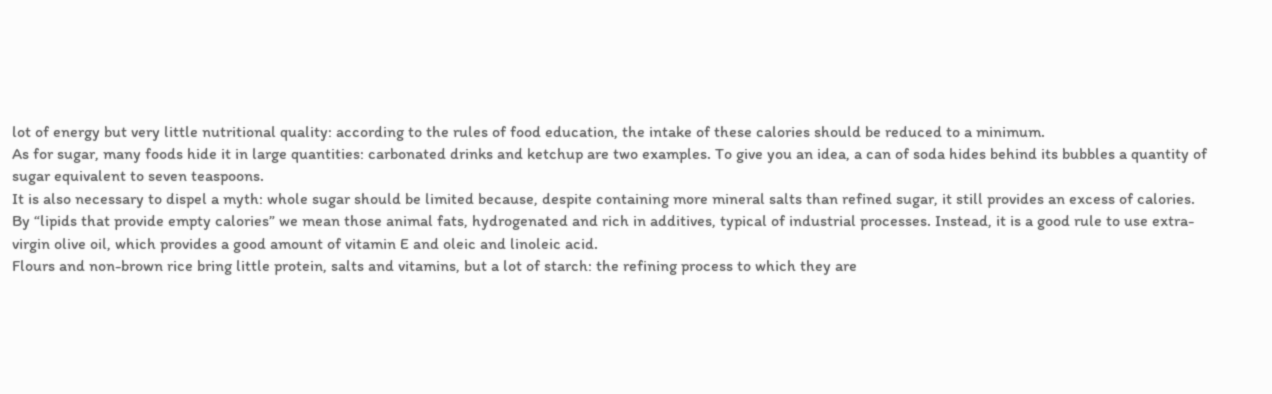lot of energy but very little nutritional quality: according to the rules of food education, the intake of these calories should be reduced to a minimum.
As for sugar, many foods hide it in large quantities: carbonated drinks and ketchup are two examples. To give you an idea, a can of soda hides behind its bubbles a quantity of sugar equivalent to seven teaspoons.
It is also necessary to dispel a myth: whole sugar should be limited because, despite containing more mineral salts than refined sugar, it still provides an excess of calories.
By “lipids that provide empty calories” we mean those animal fats, hydrogenated and rich in additives, typical of industrial processes. Instead, it is a good rule to use extra-virgin olive oil, which provides a good amount of vitamin E and oleic and linoleic acid.
Flours and non-brown rice bring little protein, salts and vitamins, but a lot of starch: the refining process to which they are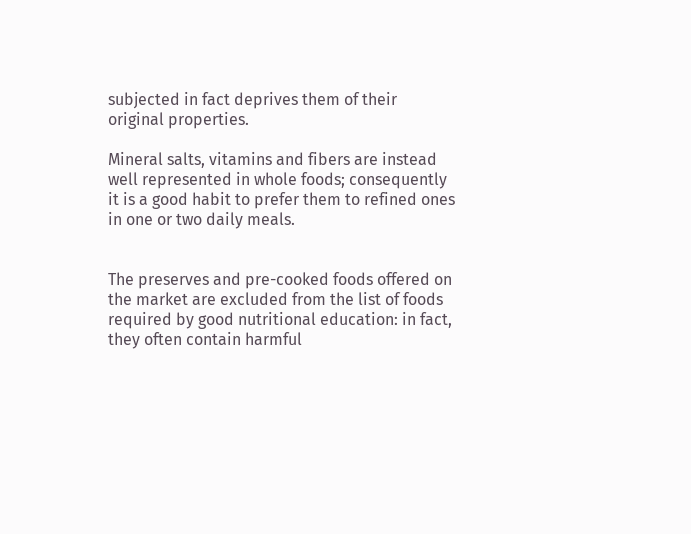subjected in fact deprives them of their original properties.

Mineral salts, vitamins and fibers are instead well represented in whole foods; consequently it is a good habit to prefer them to refined ones in one or two daily meals.


The preserves and pre-cooked foods offered on the market are excluded from the list of foods required by good nutritional education: in fact, they often contain harmful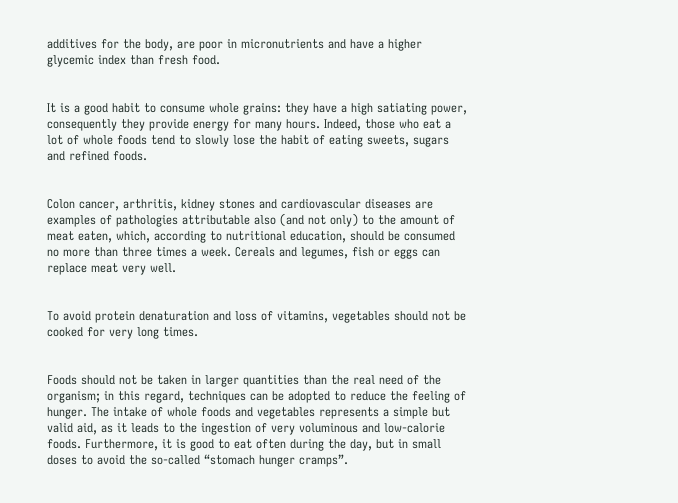additives for the body, are poor in micronutrients and have a higher glycemic index than fresh food.


It is a good habit to consume whole grains: they have a high satiating power, consequently they provide energy for many hours. Indeed, those who eat a lot of whole foods tend to slowly lose the habit of eating sweets, sugars and refined foods.


Colon cancer, arthritis, kidney stones and cardiovascular diseases are examples of pathologies attributable also (and not only) to the amount of meat eaten, which, according to nutritional education, should be consumed no more than three times a week. Cereals and legumes, fish or eggs can replace meat very well.


To avoid protein denaturation and loss of vitamins, vegetables should not be cooked for very long times.


Foods should not be taken in larger quantities than the real need of the organism; in this regard, techniques can be adopted to reduce the feeling of hunger. The intake of whole foods and vegetables represents a simple but valid aid, as it leads to the ingestion of very voluminous and low-calorie foods. Furthermore, it is good to eat often during the day, but in small doses to avoid the so-called “stomach hunger cramps”.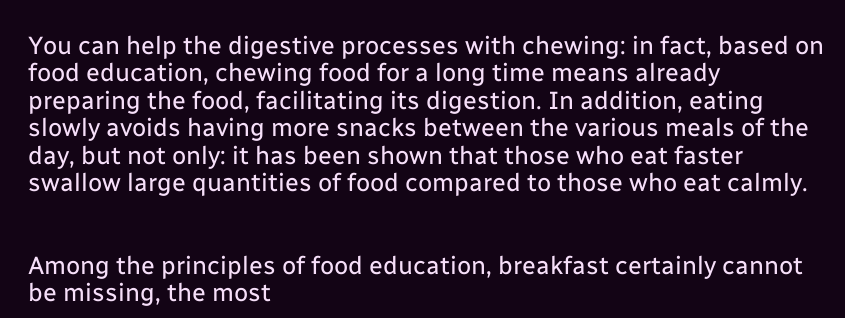You can help the digestive processes with chewing: in fact, based on food education, chewing food for a long time means already preparing the food, facilitating its digestion. In addition, eating slowly avoids having more snacks between the various meals of the day, but not only: it has been shown that those who eat faster swallow large quantities of food compared to those who eat calmly.


Among the principles of food education, breakfast certainly cannot be missing, the most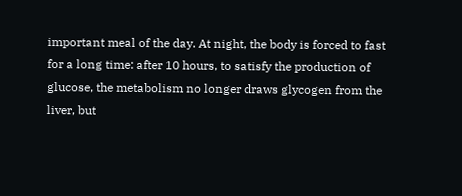important meal of the day. At night, the body is forced to fast for a long time: after 10 hours, to satisfy the production of glucose, the metabolism no longer draws glycogen from the liver, but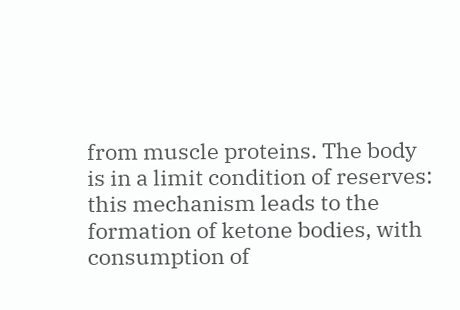from muscle proteins. The body is in a limit condition of reserves: this mechanism leads to the formation of ketone bodies, with consumption of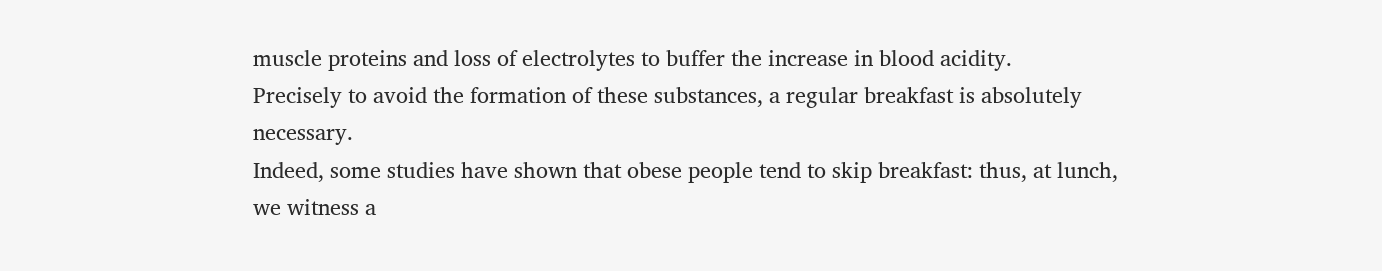muscle proteins and loss of electrolytes to buffer the increase in blood acidity.
Precisely to avoid the formation of these substances, a regular breakfast is absolutely necessary.
Indeed, some studies have shown that obese people tend to skip breakfast: thus, at lunch, we witness a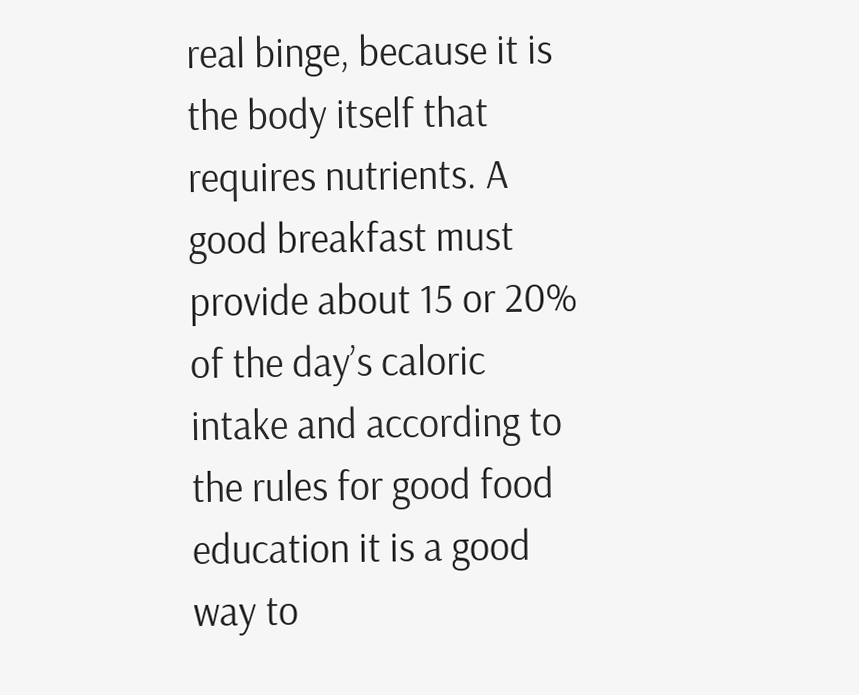real binge, because it is the body itself that requires nutrients. A good breakfast must provide about 15 or 20% of the day’s caloric intake and according to the rules for good food education it is a good way to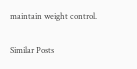maintain weight control.

Similar Posts